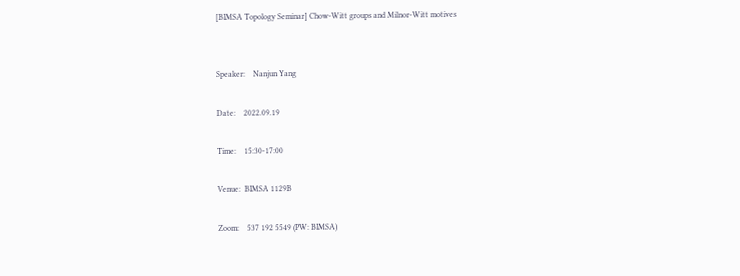[BIMSA Topology Seminar] Chow-Witt groups and Milnor-Witt motives


Speaker:    Nanjun Yang

Date:    2022.09.19

Time:    15:30-17:00

Venue:  BIMSA 1129B

Zoom:    537 192 5549 (PW: BIMSA)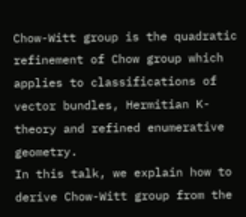Chow-Witt group is the quadratic refinement of Chow group which applies to classifications of vector bundles, Hermitian K-theory and refined enumerative geometry.
In this talk, we explain how to derive Chow-Witt group from the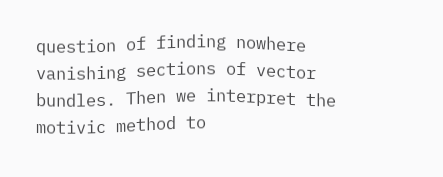question of finding nowhere vanishing sections of vector bundles. Then we interpret the motivic method to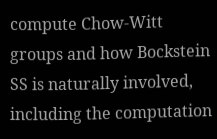compute Chow-Witt groups and how Bockstein SS is naturally involved, including the computation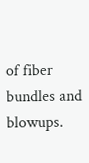of fiber bundles and blowups.